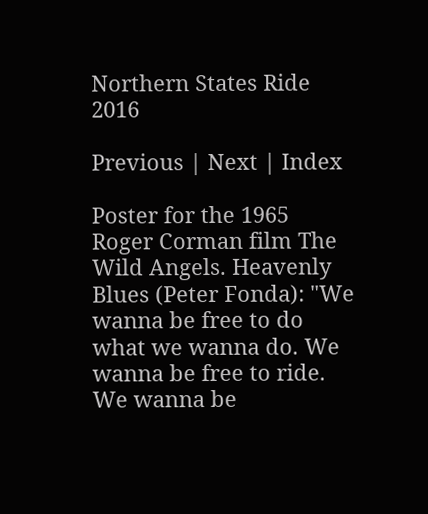Northern States Ride 2016

Previous | Next | Index

Poster for the 1965 Roger Corman film The Wild Angels. Heavenly Blues (Peter Fonda): "We wanna be free to do what we wanna do. We wanna be free to ride. We wanna be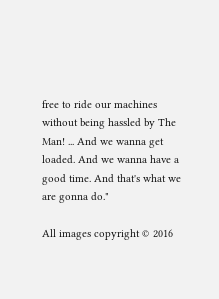free to ride our machines without being hassled by The Man! ... And we wanna get loaded. And we wanna have a good time. And that's what we are gonna do."

All images copyright © 2016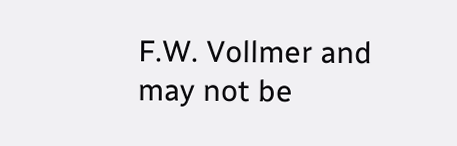F.W. Vollmer and may not be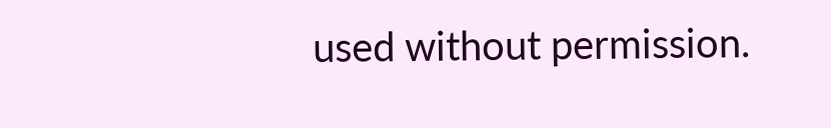used without permission.